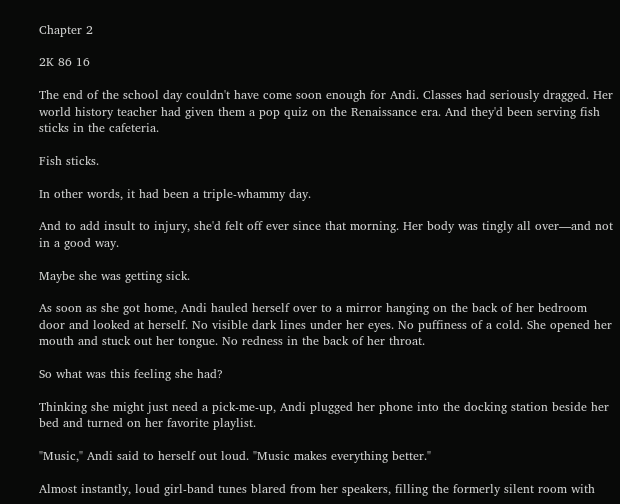Chapter 2

2K 86 16

The end of the school day couldn't have come soon enough for Andi. Classes had seriously dragged. Her world history teacher had given them a pop quiz on the Renaissance era. And they'd been serving fish sticks in the cafeteria.

Fish sticks.

In other words, it had been a triple-whammy day.

And to add insult to injury, she'd felt off ever since that morning. Her body was tingly all over—and not in a good way.

Maybe she was getting sick.

As soon as she got home, Andi hauled herself over to a mirror hanging on the back of her bedroom door and looked at herself. No visible dark lines under her eyes. No puffiness of a cold. She opened her mouth and stuck out her tongue. No redness in the back of her throat.

So what was this feeling she had?

Thinking she might just need a pick-me-up, Andi plugged her phone into the docking station beside her bed and turned on her favorite playlist.

"Music," Andi said to herself out loud. "Music makes everything better."

Almost instantly, loud girl-band tunes blared from her speakers, filling the formerly silent room with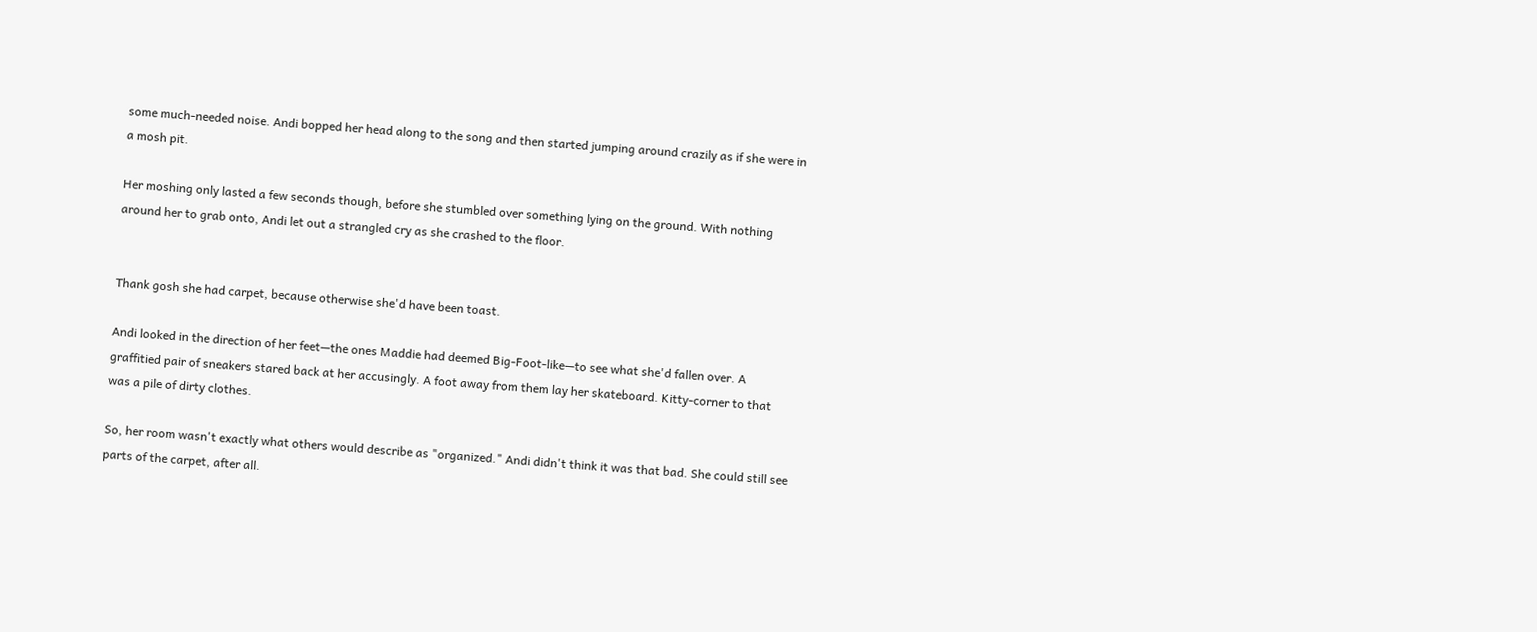some much-needed noise. Andi bopped her head along to the song and then started jumping around crazily as if she were in a mosh pit.

Her moshing only lasted a few seconds though, before she stumbled over something lying on the ground. With nothing around her to grab onto, Andi let out a strangled cry as she crashed to the floor.


Thank gosh she had carpet, because otherwise she'd have been toast.

Andi looked in the direction of her feet—the ones Maddie had deemed Big-Foot-like—to see what she'd fallen over. A graffitied pair of sneakers stared back at her accusingly. A foot away from them lay her skateboard. Kitty-corner to that was a pile of dirty clothes.

So, her room wasn't exactly what others would describe as "organized." Andi didn't think it was that bad. She could still see parts of the carpet, after all.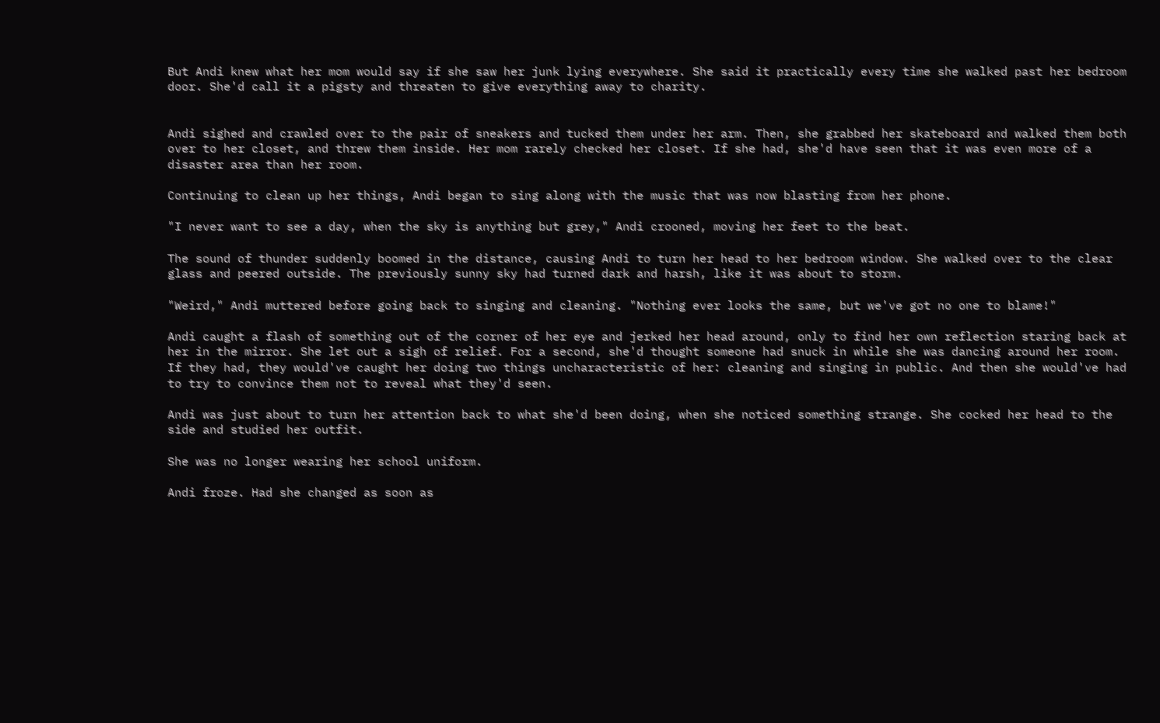But Andi knew what her mom would say if she saw her junk lying everywhere. She said it practically every time she walked past her bedroom door. She'd call it a pigsty and threaten to give everything away to charity.


Andi sighed and crawled over to the pair of sneakers and tucked them under her arm. Then, she grabbed her skateboard and walked them both over to her closet, and threw them inside. Her mom rarely checked her closet. If she had, she'd have seen that it was even more of a disaster area than her room.

Continuing to clean up her things, Andi began to sing along with the music that was now blasting from her phone.

"I never want to see a day, when the sky is anything but grey," Andi crooned, moving her feet to the beat.

The sound of thunder suddenly boomed in the distance, causing Andi to turn her head to her bedroom window. She walked over to the clear glass and peered outside. The previously sunny sky had turned dark and harsh, like it was about to storm.

"Weird," Andi muttered before going back to singing and cleaning. "Nothing ever looks the same, but we've got no one to blame!"

Andi caught a flash of something out of the corner of her eye and jerked her head around, only to find her own reflection staring back at her in the mirror. She let out a sigh of relief. For a second, she'd thought someone had snuck in while she was dancing around her room. If they had, they would've caught her doing two things uncharacteristic of her: cleaning and singing in public. And then she would've had to try to convince them not to reveal what they'd seen.

Andi was just about to turn her attention back to what she'd been doing, when she noticed something strange. She cocked her head to the side and studied her outfit.

She was no longer wearing her school uniform.

Andi froze. Had she changed as soon as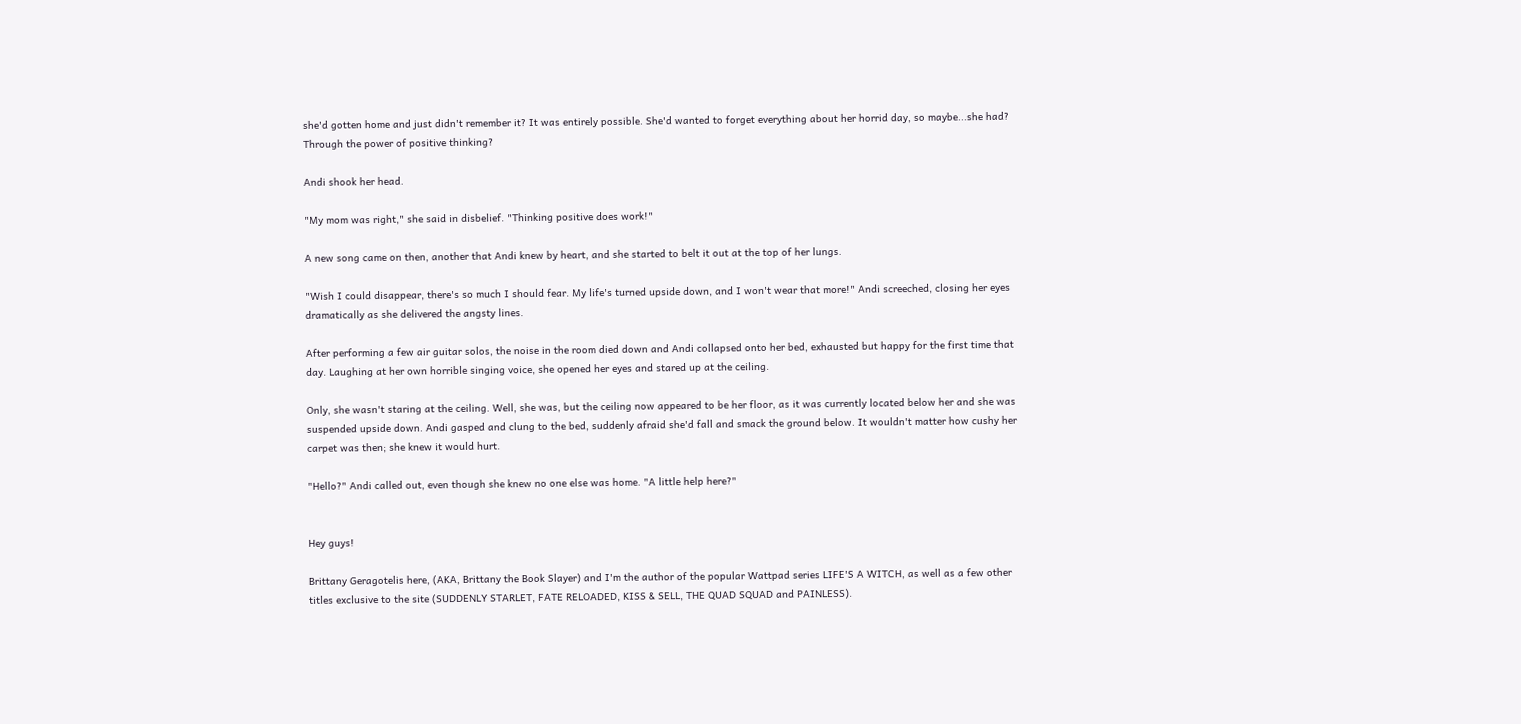she'd gotten home and just didn't remember it? It was entirely possible. She'd wanted to forget everything about her horrid day, so maybe...she had? Through the power of positive thinking?

Andi shook her head.

"My mom was right," she said in disbelief. "Thinking positive does work!"

A new song came on then, another that Andi knew by heart, and she started to belt it out at the top of her lungs.

"Wish I could disappear, there's so much I should fear. My life's turned upside down, and I won't wear that more!" Andi screeched, closing her eyes dramatically as she delivered the angsty lines.

After performing a few air guitar solos, the noise in the room died down and Andi collapsed onto her bed, exhausted but happy for the first time that day. Laughing at her own horrible singing voice, she opened her eyes and stared up at the ceiling.

Only, she wasn't staring at the ceiling. Well, she was, but the ceiling now appeared to be her floor, as it was currently located below her and she was suspended upside down. Andi gasped and clung to the bed, suddenly afraid she'd fall and smack the ground below. It wouldn't matter how cushy her carpet was then; she knew it would hurt.

"Hello?" Andi called out, even though she knew no one else was home. "A little help here?"


Hey guys!

Brittany Geragotelis here, (AKA, Brittany the Book Slayer) and I'm the author of the popular Wattpad series LIFE'S A WITCH, as well as a few other titles exclusive to the site (SUDDENLY STARLET, FATE RELOADED, KISS & SELL, THE QUAD SQUAD and PAINLESS).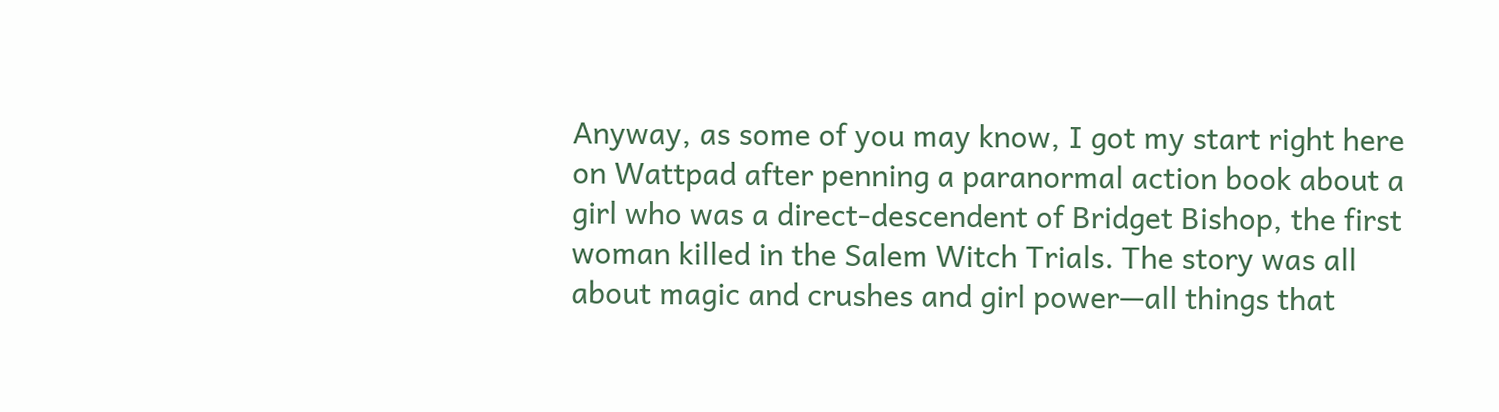Anyway, as some of you may know, I got my start right here on Wattpad after penning a paranormal action book about a girl who was a direct-descendent of Bridget Bishop, the first woman killed in the Salem Witch Trials. The story was all about magic and crushes and girl power—all things that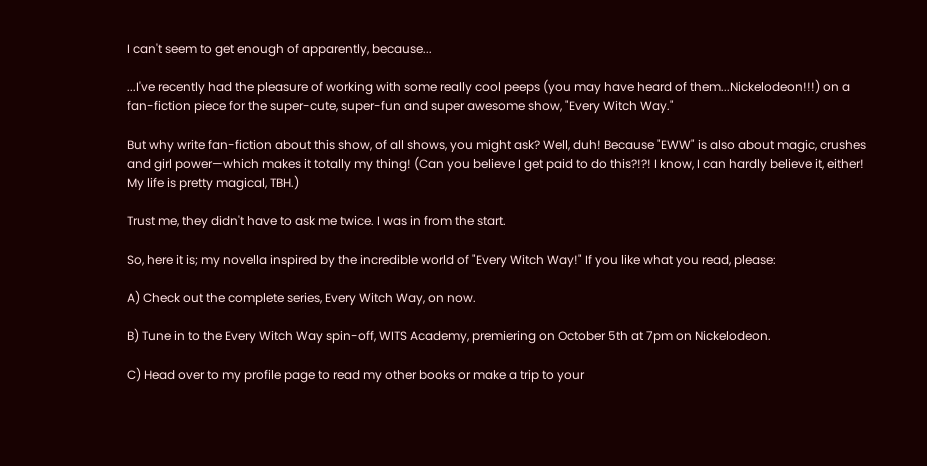I can't seem to get enough of apparently, because...

...I've recently had the pleasure of working with some really cool peeps (you may have heard of them...Nickelodeon!!!) on a fan-fiction piece for the super-cute, super-fun and super awesome show, "Every Witch Way."

But why write fan-fiction about this show, of all shows, you might ask? Well, duh! Because "EWW" is also about magic, crushes and girl power—which makes it totally my thing! (Can you believe I get paid to do this?!?! I know, I can hardly believe it, either! My life is pretty magical, TBH.)

Trust me, they didn't have to ask me twice. I was in from the start.

So, here it is; my novella inspired by the incredible world of "Every Witch Way!" If you like what you read, please:

A) Check out the complete series, Every Witch Way, on now.

B) Tune in to the Every Witch Way spin-off, WITS Academy, premiering on October 5th at 7pm on Nickelodeon.

C) Head over to my profile page to read my other books or make a trip to your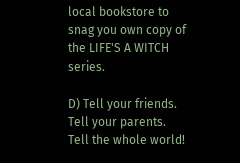local bookstore to snag you own copy of the LIFE'S A WITCH series.

D) Tell your friends. Tell your parents. Tell the whole world!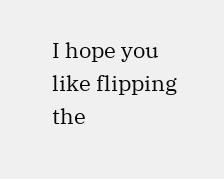I hope you like flipping the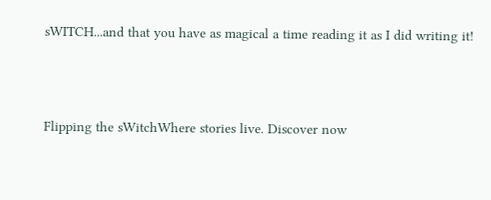sWITCH...and that you have as magical a time reading it as I did writing it!



Flipping the sWitchWhere stories live. Discover now